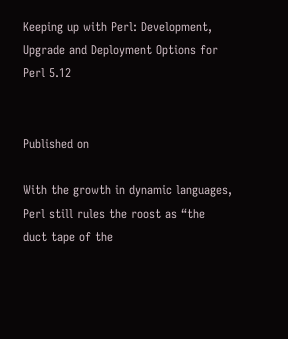Keeping up with Perl: Development, Upgrade and Deployment Options for Perl 5.12


Published on

With the growth in dynamic languages, Perl still rules the roost as “the duct tape of the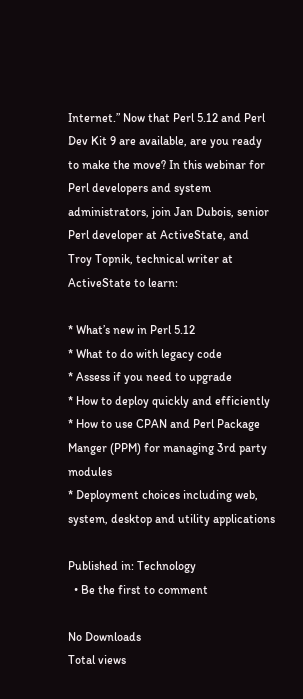Internet.” Now that Perl 5.12 and Perl Dev Kit 9 are available, are you ready to make the move? In this webinar for Perl developers and system administrators, join Jan Dubois, senior Perl developer at ActiveState, and Troy Topnik, technical writer at ActiveState to learn:

* What’s new in Perl 5.12
* What to do with legacy code
* Assess if you need to upgrade
* How to deploy quickly and efficiently
* How to use CPAN and Perl Package Manger (PPM) for managing 3rd party modules
* Deployment choices including web, system, desktop and utility applications

Published in: Technology
  • Be the first to comment

No Downloads
Total views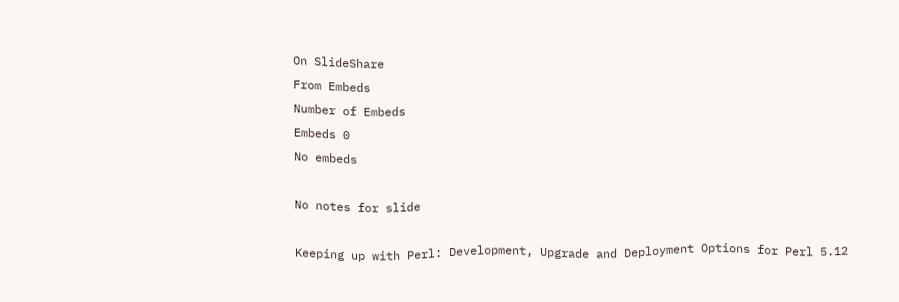On SlideShare
From Embeds
Number of Embeds
Embeds 0
No embeds

No notes for slide

Keeping up with Perl: Development, Upgrade and Deployment Options for Perl 5.12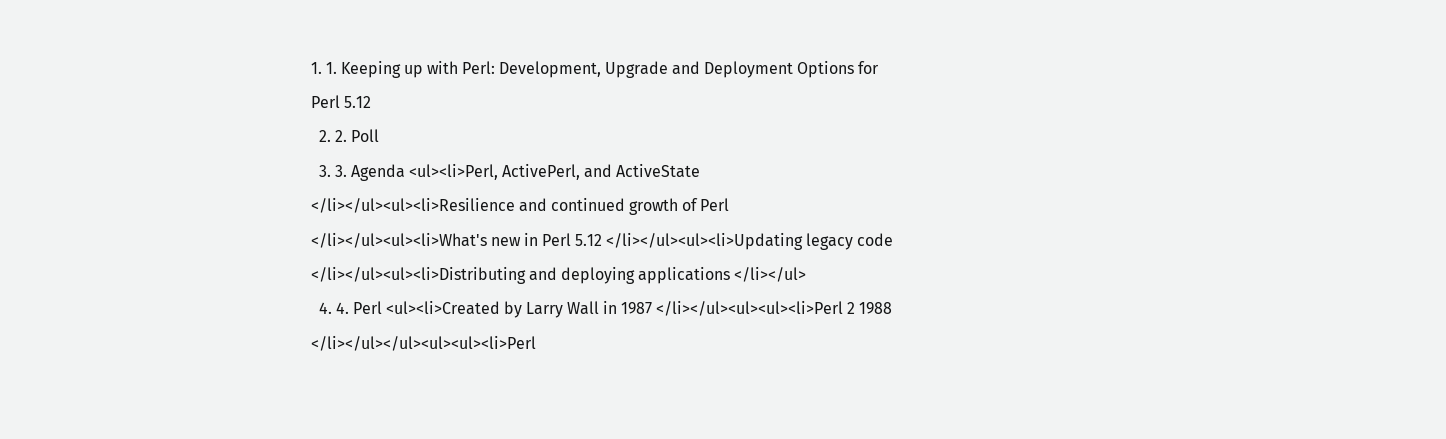1. 1. Keeping up with Perl: Development, Upgrade and Deployment Options for Perl 5.12
  2. 2. Poll
  3. 3. Agenda <ul><li>Perl, ActivePerl, and ActiveState </li></ul><ul><li>Resilience and continued growth of Perl </li></ul><ul><li>What's new in Perl 5.12 </li></ul><ul><li>Updating legacy code </li></ul><ul><li>Distributing and deploying applications </li></ul>
  4. 4. Perl <ul><li>Created by Larry Wall in 1987 </li></ul><ul><ul><li>Perl 2 1988 </li></ul></ul><ul><ul><li>Perl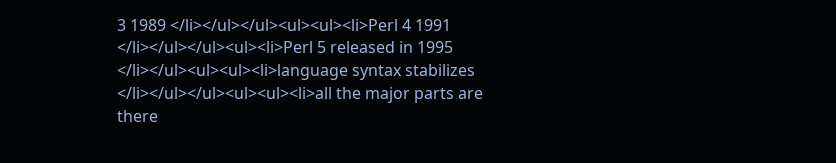3 1989 </li></ul></ul><ul><ul><li>Perl 4 1991 </li></ul></ul><ul><li>Perl 5 released in 1995 </li></ul><ul><ul><li>language syntax stabilizes </li></ul></ul><ul><ul><li>all the major parts are there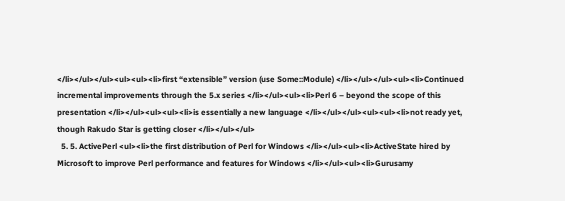</li></ul></ul><ul><ul><li>first “extensible” version (use Some::Module) </li></ul></ul><ul><li>Continued incremental improvements through the 5.x series </li></ul><ul><li>Perl 6 – beyond the scope of this presentation </li></ul><ul><ul><li>is essentially a new language </li></ul></ul><ul><ul><li>not ready yet, though Rakudo Star is getting closer </li></ul></ul>
  5. 5. ActivePerl <ul><li>the first distribution of Perl for Windows </li></ul><ul><li>ActiveState hired by Microsoft to improve Perl performance and features for Windows </li></ul><ul><li>Gurusamy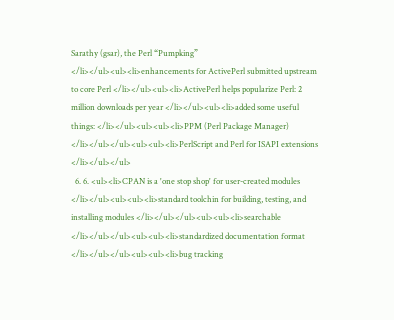Sarathy (gsar), the Perl “Pumpking” </li></ul><ul><li>enhancements for ActivePerl submitted upstream to core Perl </li></ul><ul><li>ActivePerl helps popularize Perl: 2 million downloads per year </li></ul><ul><li>added some useful things: </li></ul><ul><ul><li>PPM (Perl Package Manager) </li></ul></ul><ul><ul><li>PerlScript and Perl for ISAPI extensions </li></ul></ul>
  6. 6. <ul><li>CPAN is a 'one stop shop' for user-created modules </li></ul><ul><ul><li>standard toolchin for building, testing, and installing modules </li></ul></ul><ul><ul><li>searchable </li></ul></ul><ul><ul><li>standardized documentation format </li></ul></ul><ul><ul><li>bug tracking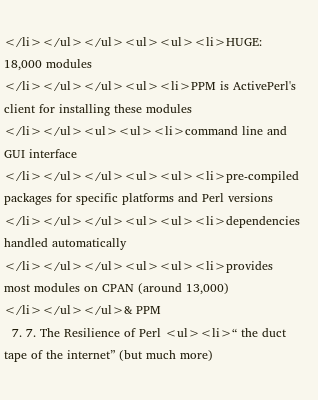</li></ul></ul><ul><ul><li>HUGE: 18,000 modules </li></ul></ul><ul><li>PPM is ActivePerl's client for installing these modules </li></ul><ul><ul><li>command line and GUI interface </li></ul></ul><ul><ul><li>pre-compiled packages for specific platforms and Perl versions </li></ul></ul><ul><ul><li>dependencies handled automatically </li></ul></ul><ul><ul><li>provides most modules on CPAN (around 13,000) </li></ul></ul>& PPM
  7. 7. The Resilience of Perl <ul><li>“ the duct tape of the internet” (but much more)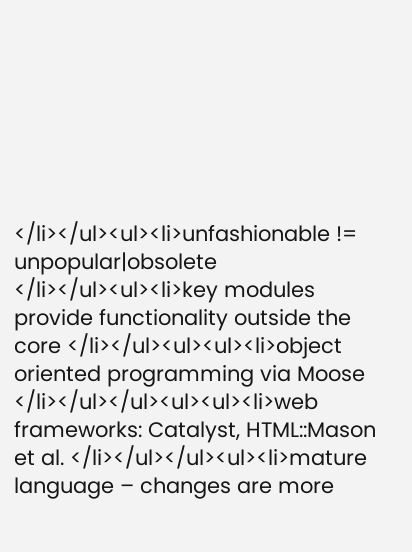</li></ul><ul><li>unfashionable != unpopular|obsolete </li></ul><ul><li>key modules provide functionality outside the core </li></ul><ul><ul><li>object oriented programming via Moose </li></ul></ul><ul><ul><li>web frameworks: Catalyst, HTML::Mason et al. </li></ul></ul><ul><li>mature language – changes are more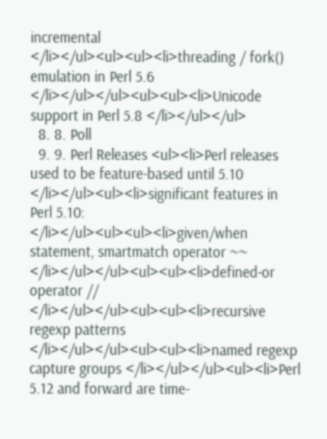incremental </li></ul><ul><ul><li>threading / fork() emulation in Perl 5.6 </li></ul></ul><ul><ul><li>Unicode support in Perl 5.8 </li></ul></ul>
  8. 8. Poll
  9. 9. Perl Releases <ul><li>Perl releases used to be feature-based until 5.10 </li></ul><ul><li>significant features in Perl 5.10: </li></ul><ul><ul><li>given/when statement, smartmatch operator ~~ </li></ul></ul><ul><ul><li>defined-or operator // </li></ul></ul><ul><ul><li>recursive regexp patterns </li></ul></ul><ul><ul><li>named regexp capture groups </li></ul></ul><ul><li>Perl 5.12 and forward are time-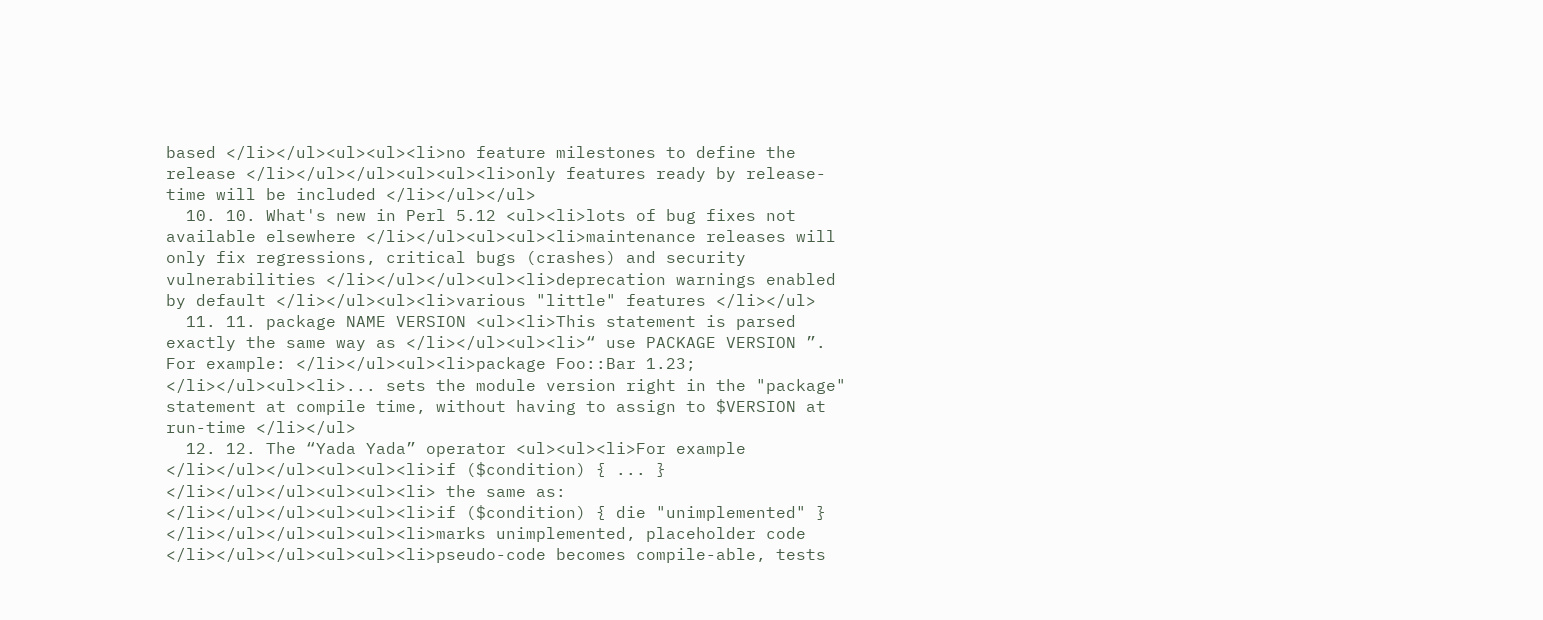based </li></ul><ul><ul><li>no feature milestones to define the release </li></ul></ul><ul><ul><li>only features ready by release-time will be included </li></ul></ul>
  10. 10. What's new in Perl 5.12 <ul><li>lots of bug fixes not available elsewhere </li></ul><ul><ul><li>maintenance releases will only fix regressions, critical bugs (crashes) and security vulnerabilities </li></ul></ul><ul><li>deprecation warnings enabled by default </li></ul><ul><li>various "little" features </li></ul>
  11. 11. package NAME VERSION <ul><li>This statement is parsed exactly the same way as </li></ul><ul><li>“ use PACKAGE VERSION ”. For example: </li></ul><ul><li>package Foo::Bar 1.23; </li></ul><ul><li>... sets the module version right in the "package" statement at compile time, without having to assign to $VERSION at run-time </li></ul>
  12. 12. The “Yada Yada” operator <ul><ul><li>For example </li></ul></ul><ul><ul><li>if ($condition) { ... } </li></ul></ul><ul><ul><li> the same as: </li></ul></ul><ul><ul><li>if ($condition) { die "unimplemented" } </li></ul></ul><ul><ul><li>marks unimplemented, placeholder code </li></ul></ul><ul><ul><li>pseudo-code becomes compile-able, tests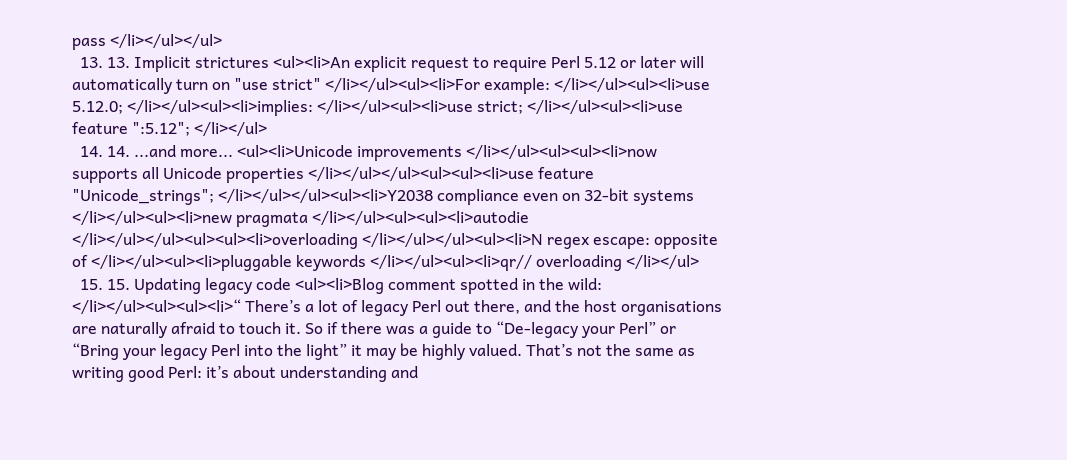pass </li></ul></ul>
  13. 13. Implicit strictures <ul><li>An explicit request to require Perl 5.12 or later will automatically turn on "use strict" </li></ul><ul><li>For example: </li></ul><ul><li>use 5.12.0; </li></ul><ul><li>implies: </li></ul><ul><li>use strict; </li></ul><ul><li>use feature ":5.12"; </li></ul>
  14. 14. ...and more... <ul><li>Unicode improvements </li></ul><ul><ul><li>now supports all Unicode properties </li></ul></ul><ul><ul><li>use feature "Unicode_strings"; </li></ul></ul><ul><li>Y2038 compliance even on 32-bit systems </li></ul><ul><li>new pragmata </li></ul><ul><ul><li>autodie </li></ul></ul><ul><ul><li>overloading </li></ul></ul><ul><li>N regex escape: opposite of </li></ul><ul><li>pluggable keywords </li></ul><ul><li>qr// overloading </li></ul>
  15. 15. Updating legacy code <ul><li>Blog comment spotted in the wild: </li></ul><ul><ul><li>“ There’s a lot of legacy Perl out there, and the host organisations are naturally afraid to touch it. So if there was a guide to “De-legacy your Perl” or “Bring your legacy Perl into the light” it may be highly valued. That’s not the same as writing good Perl: it’s about understanding and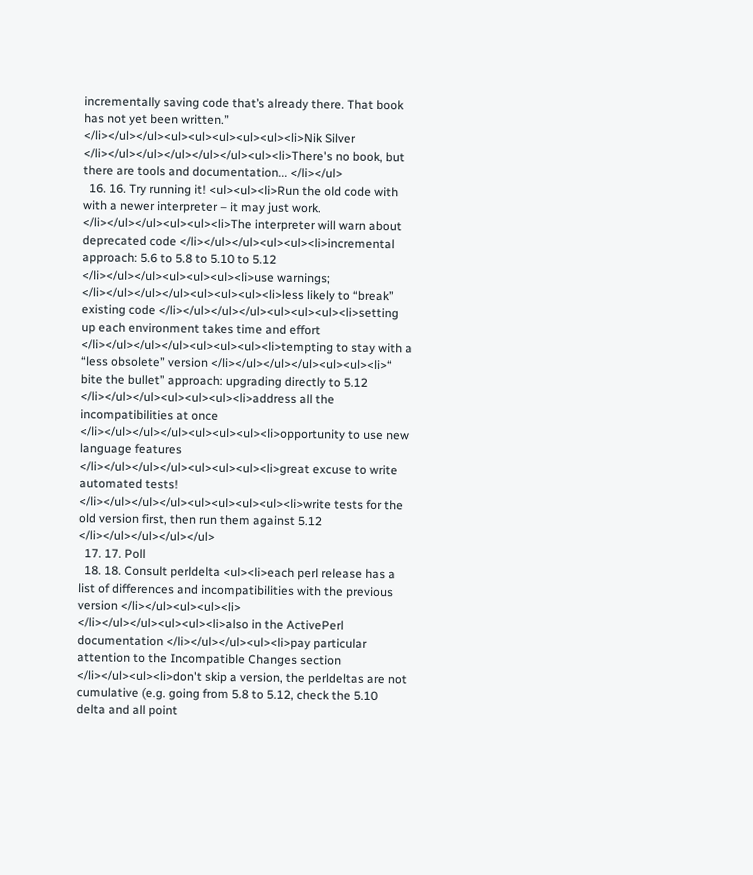incrementally saving code that’s already there. That book has not yet been written.” </li></ul></ul><ul><ul><ul><ul><ul><li>Nik Silver </li></ul></ul></ul></ul></ul><ul><li>There's no book, but there are tools and documentation... </li></ul>
  16. 16. Try running it! <ul><ul><li>Run the old code with with a newer interpreter – it may just work. </li></ul></ul><ul><ul><li>The interpreter will warn about deprecated code </li></ul></ul><ul><ul><li>incremental approach: 5.6 to 5.8 to 5.10 to 5.12 </li></ul></ul><ul><ul><ul><li>use warnings; </li></ul></ul></ul><ul><ul><ul><li>less likely to “break” existing code </li></ul></ul></ul><ul><ul><ul><li>setting up each environment takes time and effort </li></ul></ul></ul><ul><ul><ul><li>tempting to stay with a “less obsolete” version </li></ul></ul></ul><ul><ul><li>“ bite the bullet” approach: upgrading directly to 5.12 </li></ul></ul><ul><ul><ul><li>address all the incompatibilities at once </li></ul></ul></ul><ul><ul><ul><li>opportunity to use new language features </li></ul></ul></ul><ul><ul><ul><li>great excuse to write automated tests! </li></ul></ul></ul><ul><ul><ul><ul><li>write tests for the old version first, then run them against 5.12 </li></ul></ul></ul></ul>
  17. 17. Poll
  18. 18. Consult perldelta <ul><li>each perl release has a list of differences and incompatibilities with the previous version </li></ul><ul><ul><li> </li></ul></ul><ul><ul><li>also in the ActivePerl documentation </li></ul></ul><ul><li>pay particular attention to the Incompatible Changes section </li></ul><ul><li>don't skip a version, the perldeltas are not cumulative (e.g. going from 5.8 to 5.12, check the 5.10 delta and all point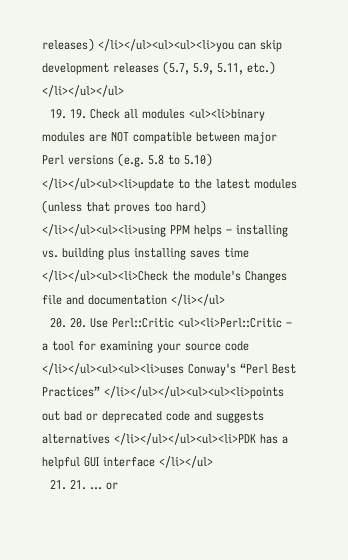releases) </li></ul><ul><ul><li>you can skip development releases (5.7, 5.9, 5.11, etc.) </li></ul></ul>
  19. 19. Check all modules <ul><li>binary modules are NOT compatible between major Perl versions (e.g. 5.8 to 5.10) </li></ul><ul><li>update to the latest modules (unless that proves too hard) </li></ul><ul><li>using PPM helps – installing vs. building plus installing saves time </li></ul><ul><li>Check the module's Changes file and documentation </li></ul>
  20. 20. Use Perl::Critic <ul><li>Perl::Critic – a tool for examining your source code </li></ul><ul><ul><li>uses Conway's “Perl Best Practices” </li></ul></ul><ul><ul><li>points out bad or deprecated code and suggests alternatives </li></ul></ul><ul><li>PDK has a helpful GUI interface </li></ul>
  21. 21. ... or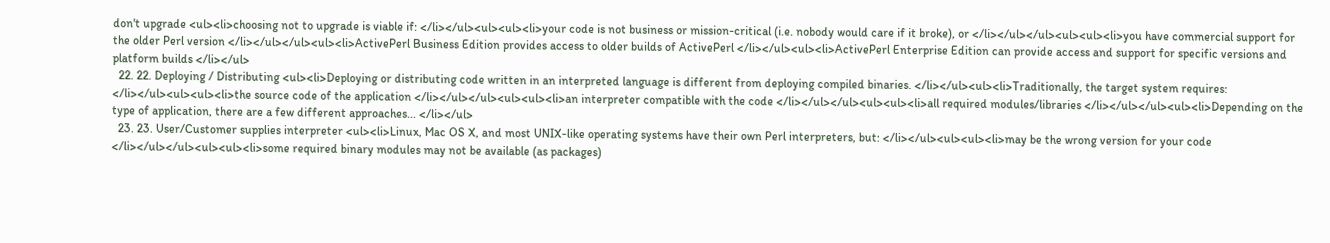don't upgrade <ul><li>choosing not to upgrade is viable if: </li></ul><ul><ul><li>your code is not business or mission-critical (i.e. nobody would care if it broke), or </li></ul></ul><ul><ul><li>you have commercial support for the older Perl version </li></ul></ul><ul><li>ActivePerl Business Edition provides access to older builds of ActivePerl </li></ul><ul><li>ActivePerl Enterprise Edition can provide access and support for specific versions and platform builds </li></ul>
  22. 22. Deploying / Distributing <ul><li>Deploying or distributing code written in an interpreted language is different from deploying compiled binaries. </li></ul><ul><li>Traditionally, the target system requires: </li></ul><ul><ul><li>the source code of the application </li></ul></ul><ul><ul><li>an interpreter compatible with the code </li></ul></ul><ul><ul><li>all required modules/libraries </li></ul></ul><ul><li>Depending on the type of application, there are a few different approaches... </li></ul>
  23. 23. User/Customer supplies interpreter <ul><li>Linux, Mac OS X, and most UNIX-like operating systems have their own Perl interpreters, but: </li></ul><ul><ul><li>may be the wrong version for your code </li></ul></ul><ul><ul><li>some required binary modules may not be available (as packages)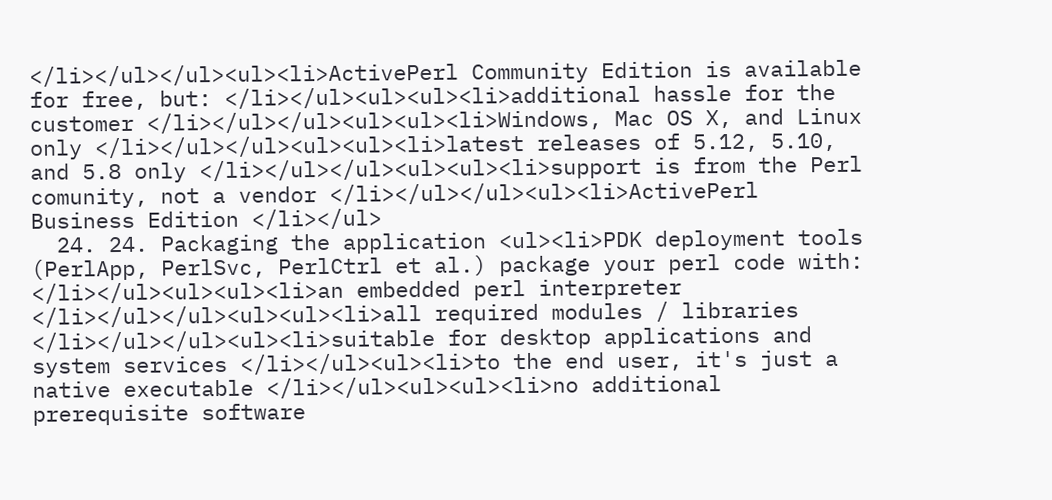</li></ul></ul><ul><li>ActivePerl Community Edition is available for free, but: </li></ul><ul><ul><li>additional hassle for the customer </li></ul></ul><ul><ul><li>Windows, Mac OS X, and Linux only </li></ul></ul><ul><ul><li>latest releases of 5.12, 5.10, and 5.8 only </li></ul></ul><ul><ul><li>support is from the Perl comunity, not a vendor </li></ul></ul><ul><li>ActivePerl Business Edition </li></ul>
  24. 24. Packaging the application <ul><li>PDK deployment tools (PerlApp, PerlSvc, PerlCtrl et al.) package your perl code with: </li></ul><ul><ul><li>an embedded perl interpreter </li></ul></ul><ul><ul><li>all required modules / libraries </li></ul></ul><ul><li>suitable for desktop applications and system services </li></ul><ul><li>to the end user, it's just a native executable </li></ul><ul><ul><li>no additional prerequisite software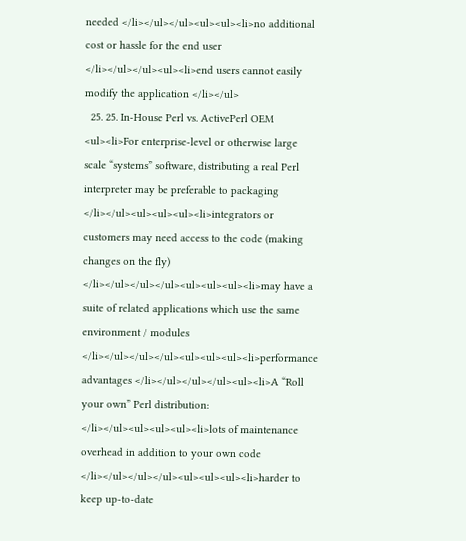needed </li></ul></ul><ul><ul><li>no additional cost or hassle for the end user </li></ul></ul><ul><li>end users cannot easily modify the application </li></ul>
  25. 25. In-House Perl vs. ActivePerl OEM <ul><li>For enterprise-level or otherwise large scale “systems” software, distributing a real Perl interpreter may be preferable to packaging </li></ul><ul><ul><ul><li>integrators or customers may need access to the code (making changes on the fly) </li></ul></ul></ul><ul><ul><ul><li>may have a suite of related applications which use the same environment / modules </li></ul></ul></ul><ul><ul><ul><li>performance advantages </li></ul></ul></ul><ul><li>A “Roll your own” Perl distribution: </li></ul><ul><ul><ul><li>lots of maintenance overhead in addition to your own code </li></ul></ul></ul><ul><ul><ul><li>harder to keep up-to-date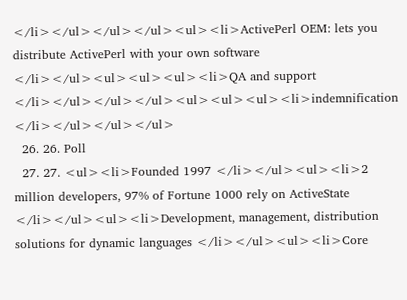</li></ul></ul></ul><ul><li>ActivePerl OEM: lets you distribute ActivePerl with your own software </li></ul><ul><ul><ul><li>QA and support </li></ul></ul></ul><ul><ul><ul><li>indemnification </li></ul></ul></ul>
  26. 26. Poll
  27. 27. <ul><li>Founded 1997 </li></ul><ul><li>2 million developers, 97% of Fortune 1000 rely on ActiveState </li></ul><ul><li>Development, management, distribution solutions for dynamic languages </li></ul><ul><li>Core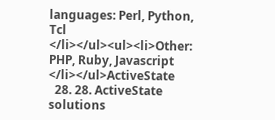languages: Perl, Python, Tcl </li></ul><ul><li>Other: PHP, Ruby, Javascript </li></ul>ActiveState
  28. 28. ActiveState solutions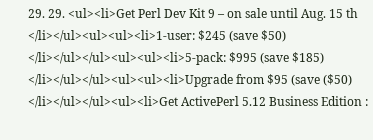29. 29. <ul><li>Get Perl Dev Kit 9 – on sale until Aug. 15 th </li></ul><ul><ul><li>1-user: $245 (save $50) </li></ul></ul><ul><ul><li>5-pack: $995 (save $185) </li></ul></ul><ul><ul><li>Upgrade from $95 (save ($50) </li></ul></ul><ul><li>Get ActivePerl 5.12 Business Edition :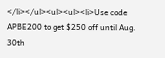</li></ul><ul><ul><li>Use code APBE200 to get $250 off until Aug. 30th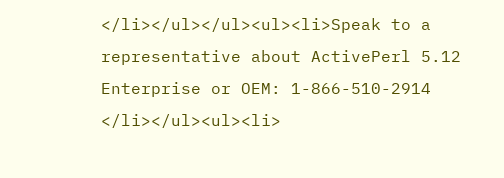</li></ul></ul><ul><li>Speak to a representative about ActivePerl 5.12 Enterprise or OEM: 1-866-510-2914 </li></ul><ul><li>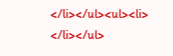</li></ul><ul><li> </li></ul>